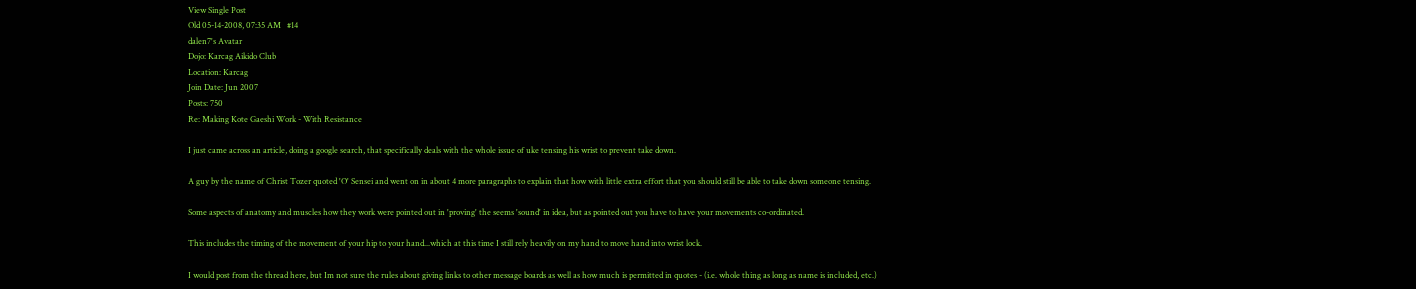View Single Post
Old 05-14-2008, 07:35 AM   #14
dalen7's Avatar
Dojo: Karcag Aikido Club
Location: Karcag
Join Date: Jun 2007
Posts: 750
Re: Making Kote Gaeshi Work - With Resistance

I just came across an article, doing a google search, that specifically deals with the whole issue of uke tensing his wrist to prevent take down.

A guy by the name of Christ Tozer quoted 'O' Sensei and went on in about 4 more paragraphs to explain that how with little extra effort that you should still be able to take down someone tensing.

Some aspects of anatomy and muscles how they work were pointed out in 'proving' the seems 'sound' in idea, but as pointed out you have to have your movements co-ordinated.

This includes the timing of the movement of your hip to your hand...which at this time I still rely heavily on my hand to move hand into wrist lock.

I would post from the thread here, but Im not sure the rules about giving links to other message boards as well as how much is permitted in quotes - (i.e. whole thing as long as name is included, etc.)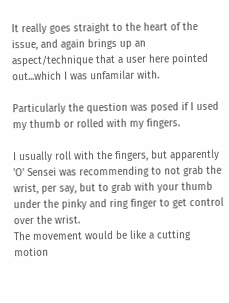It really goes straight to the heart of the issue, and again brings up an aspect/technique that a user here pointed out...which I was unfamilar with.

Particularly the question was posed if I used my thumb or rolled with my fingers.

I usually roll with the fingers, but apparently 'O' Sensei was recommending to not grab the wrist, per say, but to grab with your thumb under the pinky and ring finger to get control over the wrist.
The movement would be like a cutting motion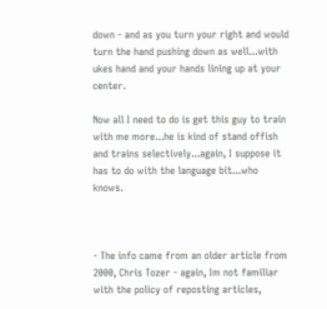down - and as you turn your right and would turn the hand pushing down as well...with ukes hand and your hands lining up at your center.

Now all I need to do is get this guy to train with me more...he is kind of stand offish and trains selectively...again, I suppose it has to do with the language bit...who knows.



- The info came from an older article from 2000, Chris Tozer - again, Im not familiar with the policy of reposting articles,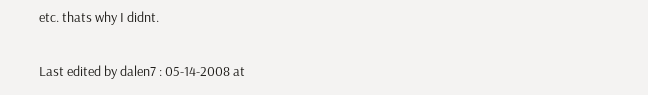etc. thats why I didnt.

Last edited by dalen7 : 05-14-2008 at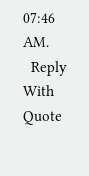07:46 AM.
  Reply With Quote